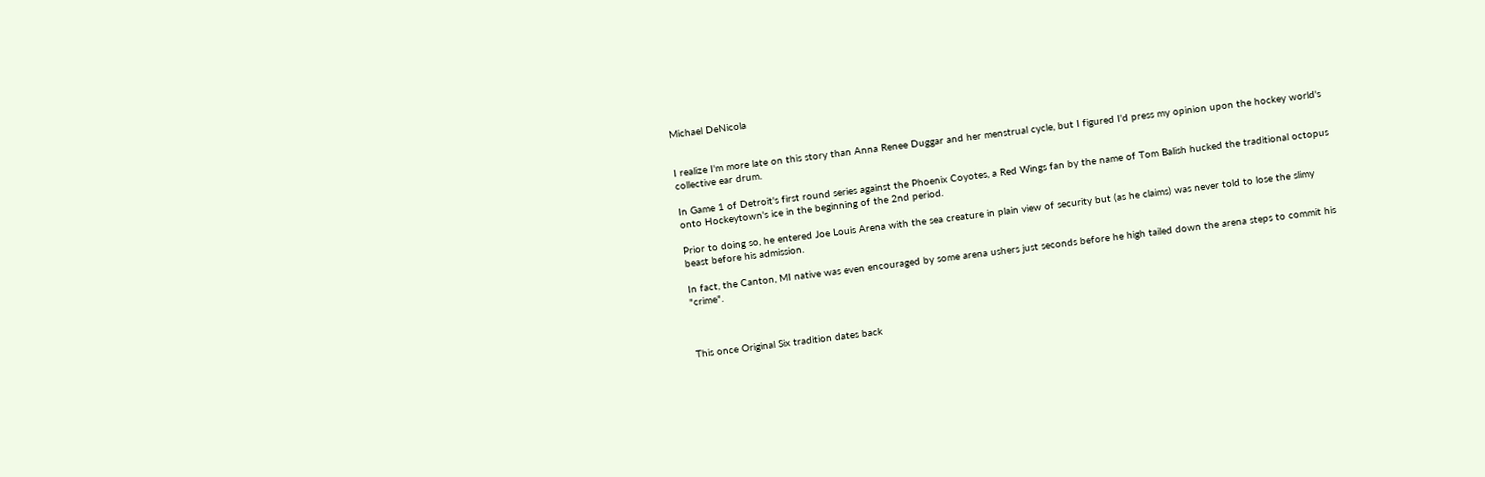Michael DeNicola


I realize I'm more late on this story than Anna Renee Duggar and her menstrual cycle, but I figured I'd press my opinion upon the hockey world's collective ear drum.

In Game 1 of Detroit's first round series against the Phoenix Coyotes, a Red Wings fan by the name of Tom Balish hucked the traditional octopus onto Hockeytown's ice in the beginning of the 2nd period.

Prior to doing so, he entered Joe Louis Arena with the sea creature in plain view of security but (as he claims) was never told to lose the slimy beast before his admission.

In fact, the Canton, MI native was even encouraged by some arena ushers just seconds before he high tailed down the arena steps to commit his "crime".



This once Original Six tradition dates back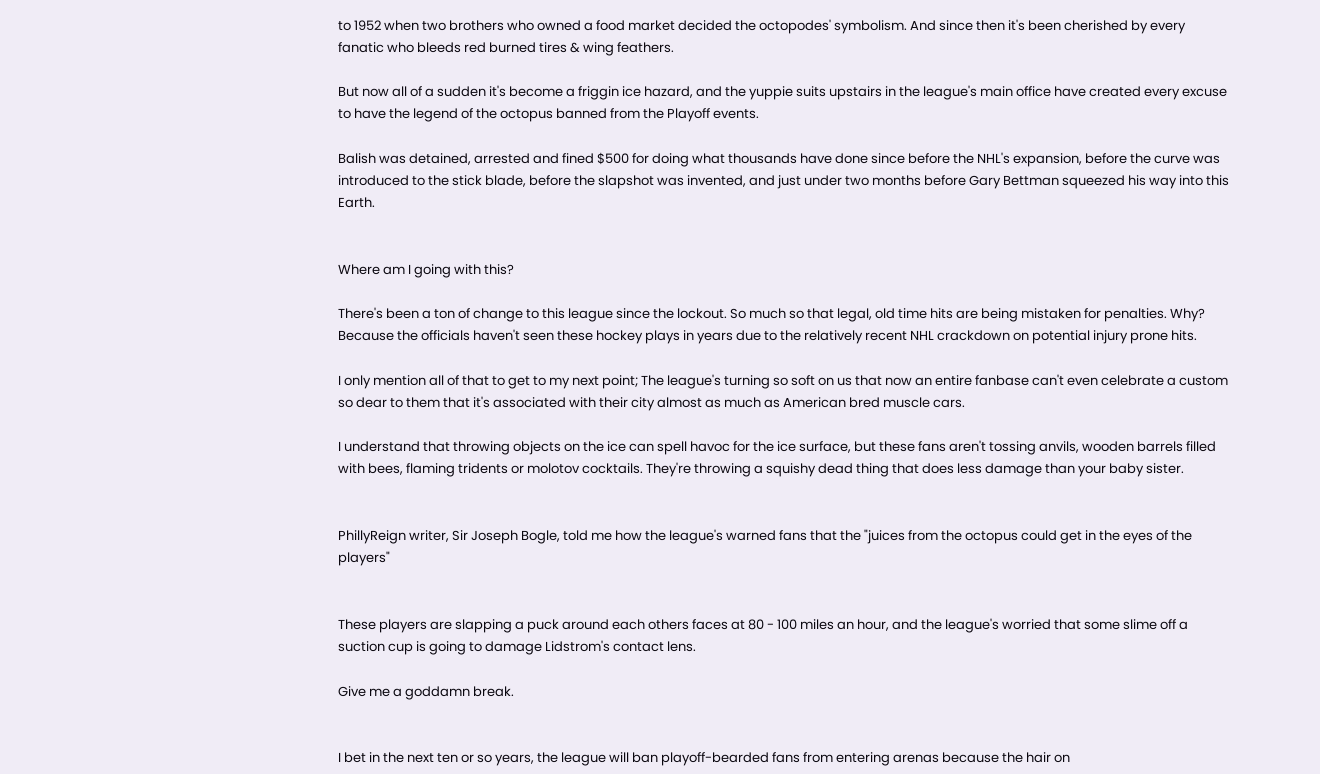to 1952 when two brothers who owned a food market decided the octopodes' symbolism. And since then it's been cherished by every fanatic who bleeds red burned tires & wing feathers.

But now all of a sudden it's become a friggin ice hazard, and the yuppie suits upstairs in the league's main office have created every excuse to have the legend of the octopus banned from the Playoff events.

Balish was detained, arrested and fined $500 for doing what thousands have done since before the NHL's expansion, before the curve was introduced to the stick blade, before the slapshot was invented, and just under two months before Gary Bettman squeezed his way into this Earth.


Where am I going with this?

There's been a ton of change to this league since the lockout. So much so that legal, old time hits are being mistaken for penalties. Why? Because the officials haven't seen these hockey plays in years due to the relatively recent NHL crackdown on potential injury prone hits.

I only mention all of that to get to my next point; The league's turning so soft on us that now an entire fanbase can't even celebrate a custom so dear to them that it's associated with their city almost as much as American bred muscle cars.

I understand that throwing objects on the ice can spell havoc for the ice surface, but these fans aren't tossing anvils, wooden barrels filled with bees, flaming tridents or molotov cocktails. They're throwing a squishy dead thing that does less damage than your baby sister.


PhillyReign writer, Sir Joseph Bogle, told me how the league's warned fans that the "juices from the octopus could get in the eyes of the players"


These players are slapping a puck around each others faces at 80 - 100 miles an hour, and the league's worried that some slime off a suction cup is going to damage Lidstrom's contact lens.

Give me a goddamn break.


I bet in the next ten or so years, the league will ban playoff-bearded fans from entering arenas because the hair on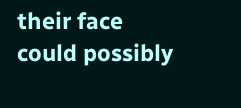their face could possibly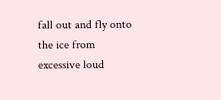fall out and fly onto the ice from excessive loud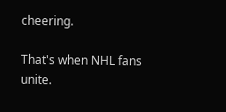cheering.

That's when NHL fans unite.